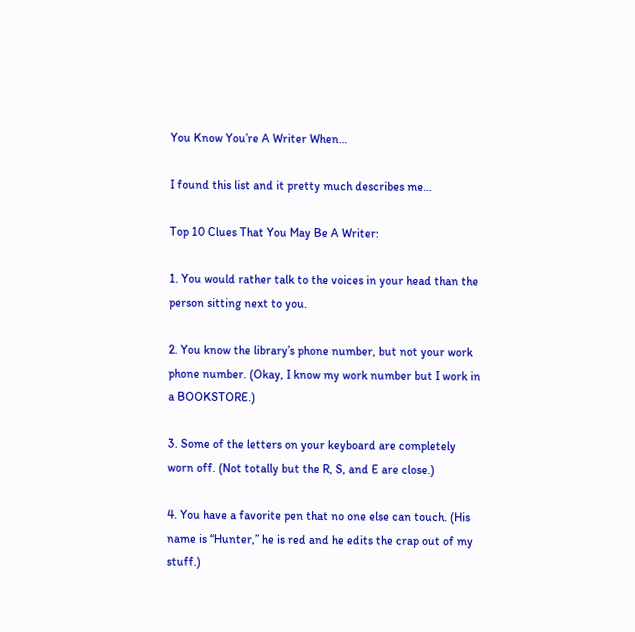You Know You’re A Writer When…

I found this list and it pretty much describes me…

Top 10 Clues That You May Be A Writer:

1. You would rather talk to the voices in your head than the person sitting next to you.

2. You know the library’s phone number, but not your work phone number. (Okay, I know my work number but I work in a BOOKSTORE.)

3. Some of the letters on your keyboard are completely worn off. (Not totally but the R, S, and E are close.)

4. You have a favorite pen that no one else can touch. (His name is “Hunter,” he is red and he edits the crap out of my stuff.)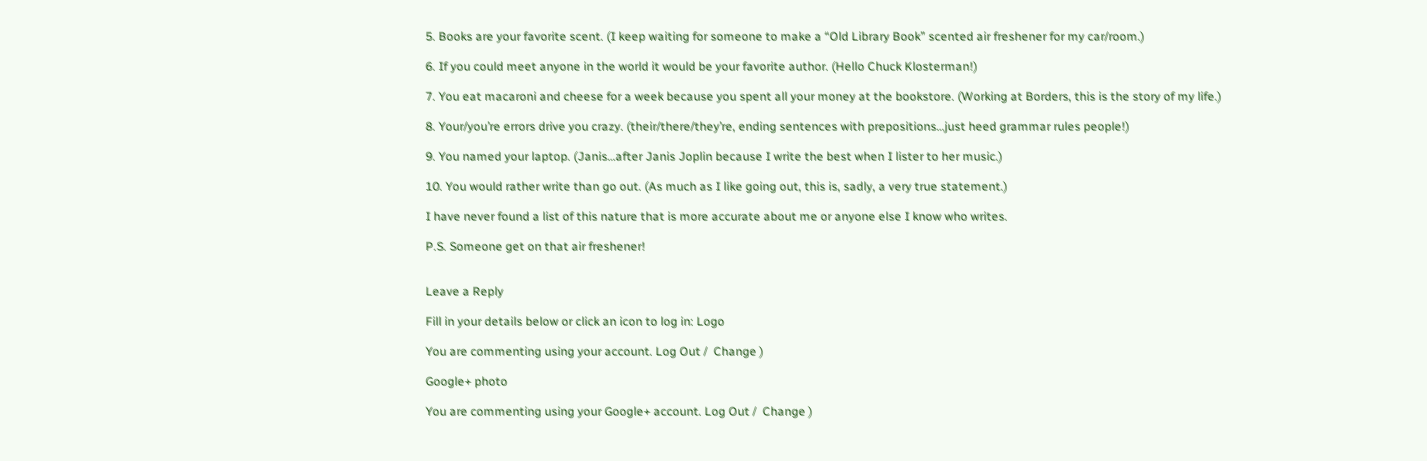5. Books are your favorite scent. (I keep waiting for someone to make a “Old Library Book” scented air freshener for my car/room.)

6. If you could meet anyone in the world it would be your favorite author. (Hello Chuck Klosterman!)

7. You eat macaroni and cheese for a week because you spent all your money at the bookstore. (Working at Borders, this is the story of my life.)

8. Your/you’re errors drive you crazy. (their/there/they’re, ending sentences with prepositions…just heed grammar rules people!)

9. You named your laptop. (Janis…after Janis Joplin because I write the best when I lister to her music.)

10. You would rather write than go out. (As much as I like going out, this is, sadly, a very true statement.)

I have never found a list of this nature that is more accurate about me or anyone else I know who writes.

P.S. Someone get on that air freshener!


Leave a Reply

Fill in your details below or click an icon to log in: Logo

You are commenting using your account. Log Out /  Change )

Google+ photo

You are commenting using your Google+ account. Log Out /  Change )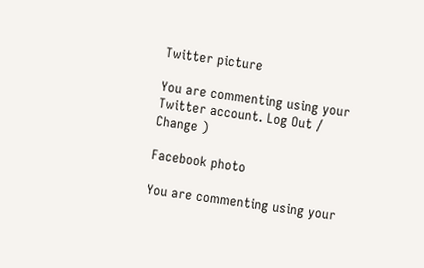Twitter picture

You are commenting using your Twitter account. Log Out /  Change )

Facebook photo

You are commenting using your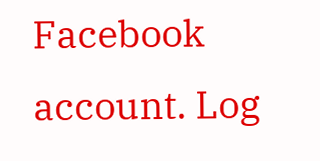Facebook account. Log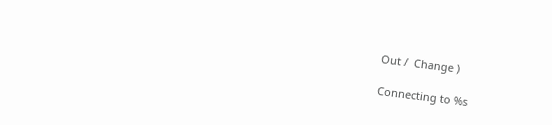Out /  Change )

Connecting to %s